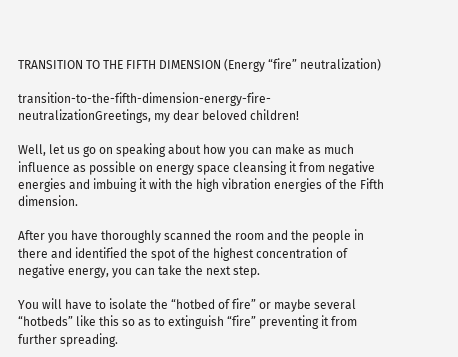TRANSITION TO THE FIFTH DIMENSION (Energy “fire” neutralization)

transition-to-the-fifth-dimension-energy-fire-neutralizationGreetings, my dear beloved children!

Well, let us go on speaking about how you can make as much influence as possible on energy space cleansing it from negative energies and imbuing it with the high vibration energies of the Fifth dimension.

After you have thoroughly scanned the room and the people in there and identified the spot of the highest concentration of negative energy, you can take the next step.

You will have to isolate the “hotbed of fire” or maybe several “hotbeds” like this so as to extinguish “fire” preventing it from further spreading.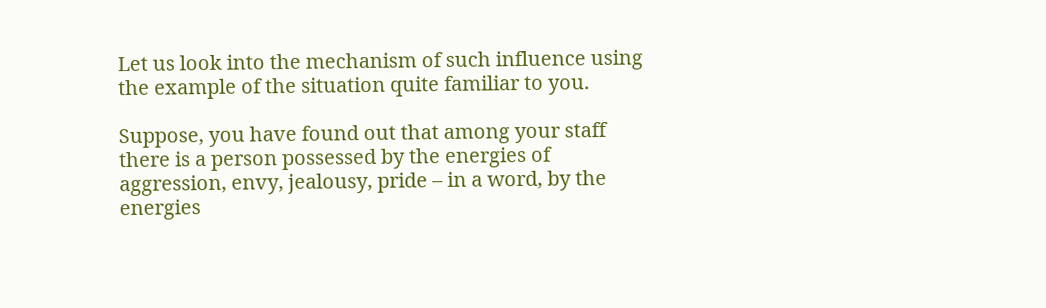Let us look into the mechanism of such influence using the example of the situation quite familiar to you.

Suppose, you have found out that among your staff there is a person possessed by the energies of aggression, envy, jealousy, pride – in a word, by the energies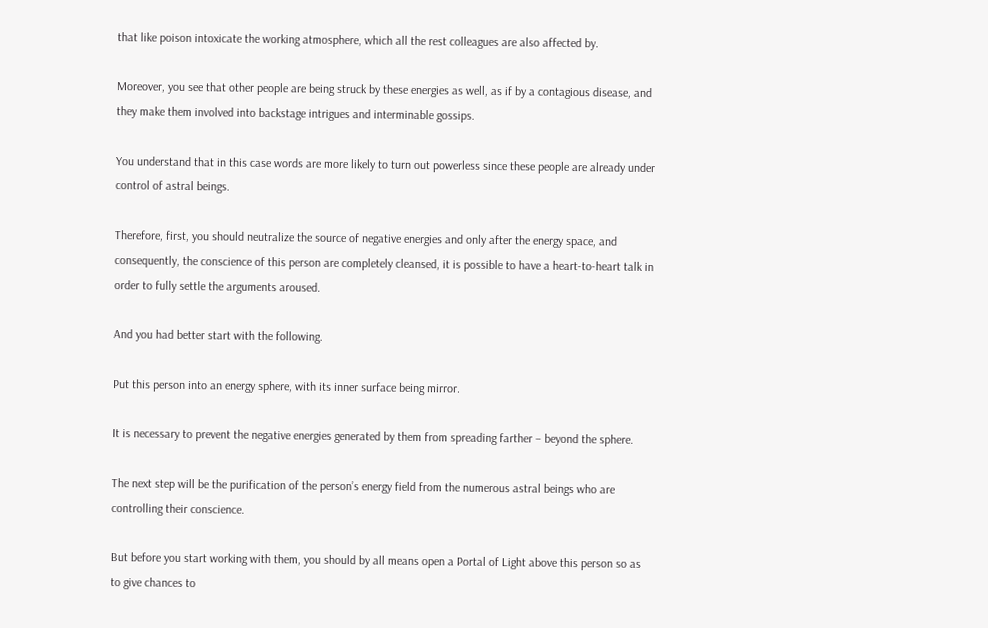that like poison intoxicate the working atmosphere, which all the rest colleagues are also affected by.

Moreover, you see that other people are being struck by these energies as well, as if by a contagious disease, and they make them involved into backstage intrigues and interminable gossips.

You understand that in this case words are more likely to turn out powerless since these people are already under control of astral beings.

Therefore, first, you should neutralize the source of negative energies and only after the energy space, and consequently, the conscience of this person are completely cleansed, it is possible to have a heart-to-heart talk in order to fully settle the arguments aroused.

And you had better start with the following.

Put this person into an energy sphere, with its inner surface being mirror.

It is necessary to prevent the negative energies generated by them from spreading farther – beyond the sphere.

The next step will be the purification of the person’s energy field from the numerous astral beings who are controlling their conscience.

But before you start working with them, you should by all means open a Portal of Light above this person so as to give chances to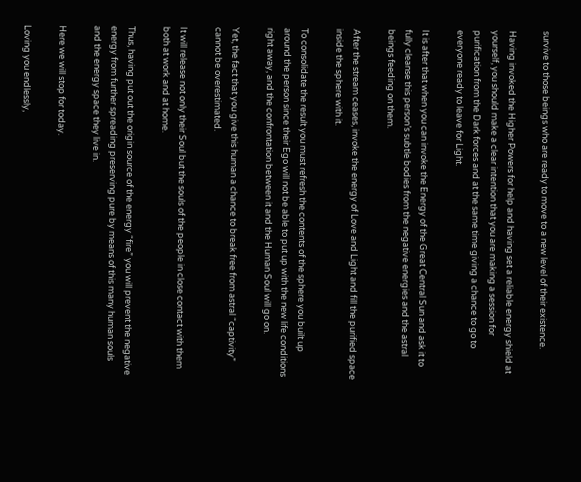survive to those beings who are ready to move to a new level of their existence.

Having invoked the Higher Powers for help and having set a reliable energy shield at yourself, you should make a clear intention that you are making a session for purification from the Dark forces and at the same time giving a chance to go to everyone ready to leave for Light.

It is after that when you can invoke the Energy of the Great Central Sun and ask it to fully cleanse this person’s subtle bodies from the negative energies and the astral beings feeding on them.

After the stream ceases, invoke the energy of Love and Light and fill the purified space inside the sphere with it.

To consolidate the result you must refresh the contents of the sphere you built up around the person since their Ego will not be able to put up with the new life conditions right away, and the confrontation between it and the Human Soul will go on.

Yet, the fact that you give this human a chance to break free from astral “captivity” cannot be overestimated.

It will release not only their Soul but the souls of the people in close contact with them both at work and at home.

Thus, having put out the origin source of the energy “fire” you will prevent the negative energy from further spreading preserving pure by means of this many human souls and the energy space they live in.

Here we will stop for today.

Loving you endlessly,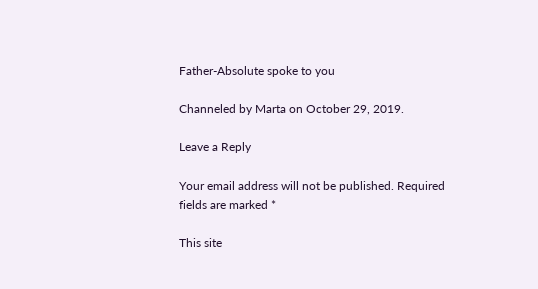Father-Absolute spoke to you

Channeled by Marta on October 29, 2019.

Leave a Reply

Your email address will not be published. Required fields are marked *

This site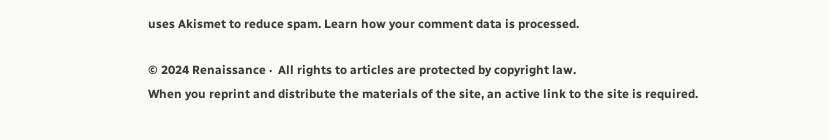uses Akismet to reduce spam. Learn how your comment data is processed.

© 2024 Renaissance ·  All rights to articles are protected by copyright law.
When you reprint and distribute the materials of the site, an active link to the site is required.